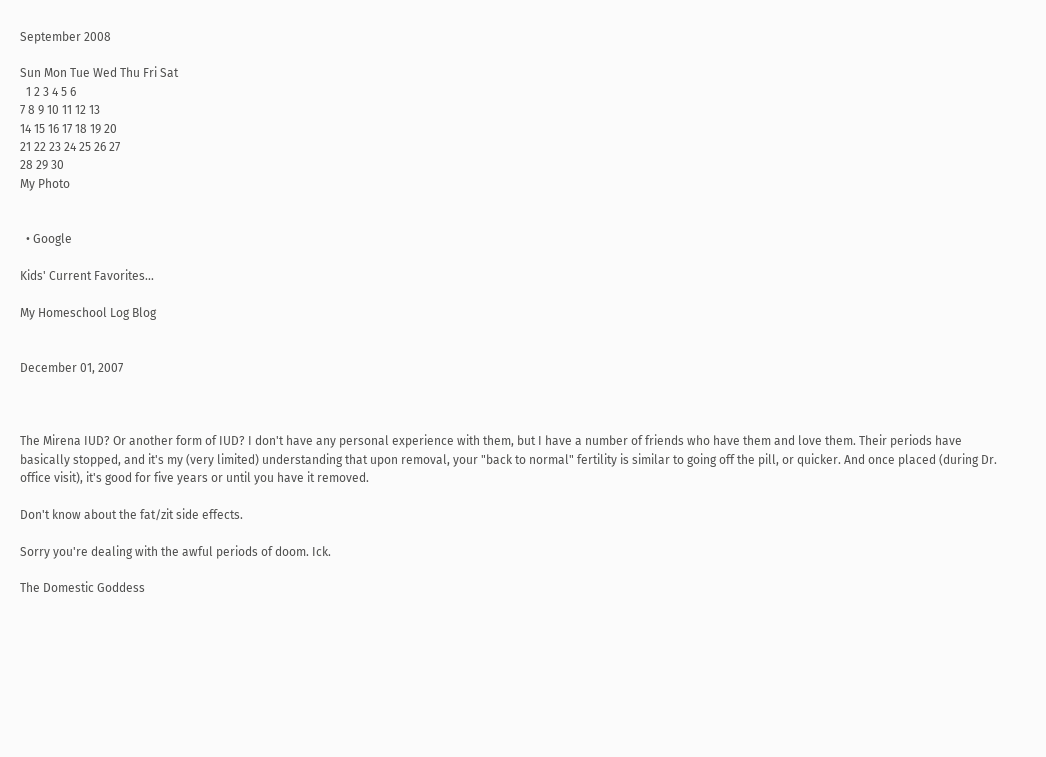September 2008

Sun Mon Tue Wed Thu Fri Sat
  1 2 3 4 5 6
7 8 9 10 11 12 13
14 15 16 17 18 19 20
21 22 23 24 25 26 27
28 29 30
My Photo


  • Google

Kids' Current Favorites...

My Homeschool Log Blog


December 01, 2007



The Mirena IUD? Or another form of IUD? I don't have any personal experience with them, but I have a number of friends who have them and love them. Their periods have basically stopped, and it's my (very limited) understanding that upon removal, your "back to normal" fertility is similar to going off the pill, or quicker. And once placed (during Dr. office visit), it's good for five years or until you have it removed.

Don't know about the fat/zit side effects.

Sorry you're dealing with the awful periods of doom. Ick.

The Domestic Goddess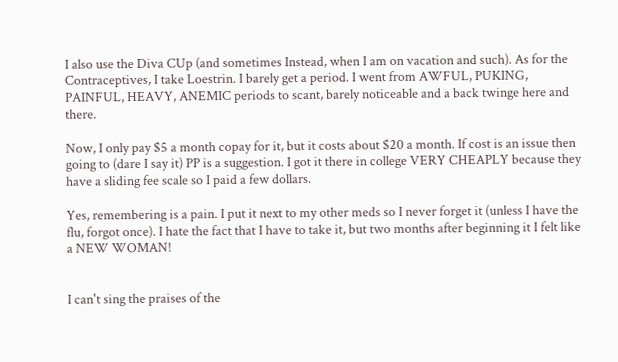I also use the Diva CUp (and sometimes Instead, when I am on vacation and such). As for the Contraceptives, I take Loestrin. I barely get a period. I went from AWFUL, PUKING, PAINFUL, HEAVY, ANEMIC periods to scant, barely noticeable and a back twinge here and there.

Now, I only pay $5 a month copay for it, but it costs about $20 a month. If cost is an issue then going to (dare I say it) PP is a suggestion. I got it there in college VERY CHEAPLY because they have a sliding fee scale so I paid a few dollars.

Yes, remembering is a pain. I put it next to my other meds so I never forget it (unless I have the flu, forgot once). I hate the fact that I have to take it, but two months after beginning it I felt like a NEW WOMAN!


I can't sing the praises of the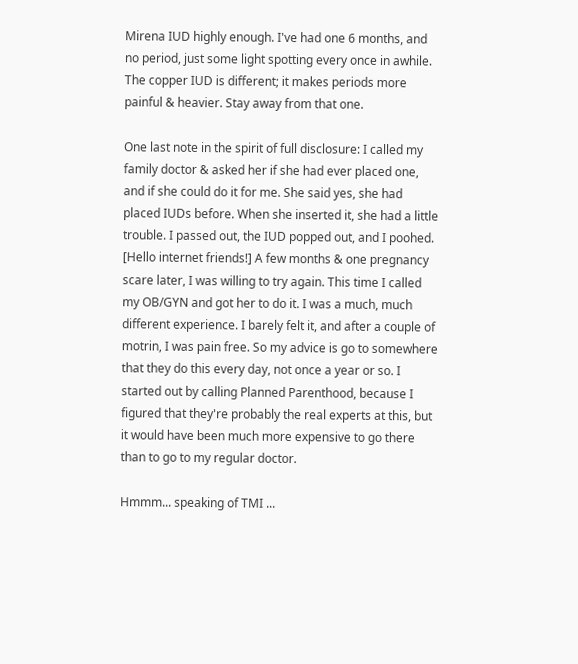Mirena IUD highly enough. I've had one 6 months, and no period, just some light spotting every once in awhile. The copper IUD is different; it makes periods more painful & heavier. Stay away from that one.

One last note in the spirit of full disclosure: I called my family doctor & asked her if she had ever placed one, and if she could do it for me. She said yes, she had placed IUDs before. When she inserted it, she had a little trouble. I passed out, the IUD popped out, and I poohed. [Hello internet friends!] A few months & one pregnancy scare later, I was willing to try again. This time I called my OB/GYN and got her to do it. I was a much, much different experience. I barely felt it, and after a couple of motrin, I was pain free. So my advice is go to somewhere that they do this every day, not once a year or so. I started out by calling Planned Parenthood, because I figured that they're probably the real experts at this, but it would have been much more expensive to go there than to go to my regular doctor.

Hmmm... speaking of TMI ...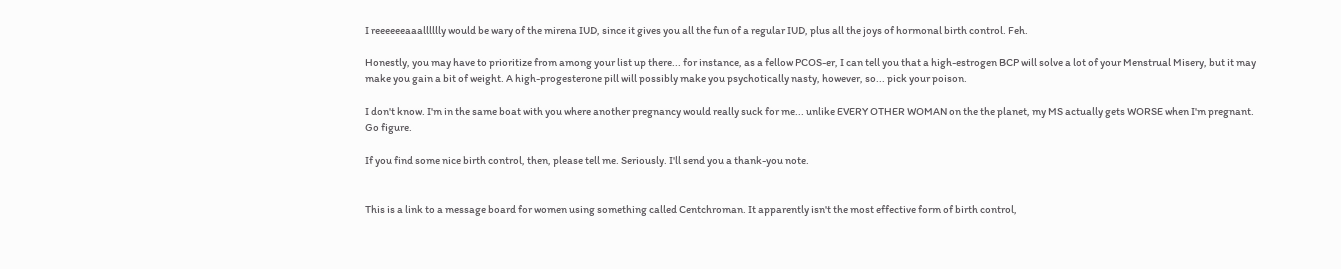I reeeeeeaaalllllly would be wary of the mirena IUD, since it gives you all the fun of a regular IUD, plus all the joys of hormonal birth control. Feh.

Honestly, you may have to prioritize from among your list up there... for instance, as a fellow PCOS-er, I can tell you that a high-estrogen BCP will solve a lot of your Menstrual Misery, but it may make you gain a bit of weight. A high-progesterone pill will possibly make you psychotically nasty, however, so... pick your poison.

I don't know. I'm in the same boat with you where another pregnancy would really suck for me... unlike EVERY OTHER WOMAN on the the planet, my MS actually gets WORSE when I'm pregnant. Go figure.

If you find some nice birth control, then, please tell me. Seriously. I'll send you a thank-you note.


This is a link to a message board for women using something called Centchroman. It apparently isn't the most effective form of birth control,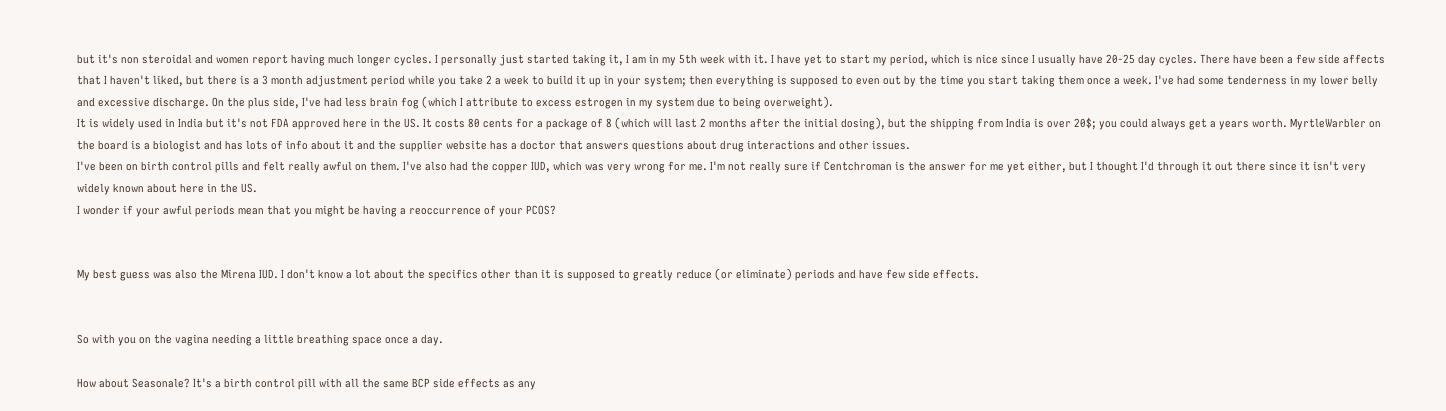but it's non steroidal and women report having much longer cycles. I personally just started taking it, I am in my 5th week with it. I have yet to start my period, which is nice since I usually have 20-25 day cycles. There have been a few side affects that I haven't liked, but there is a 3 month adjustment period while you take 2 a week to build it up in your system; then everything is supposed to even out by the time you start taking them once a week. I've had some tenderness in my lower belly and excessive discharge. On the plus side, I've had less brain fog (which I attribute to excess estrogen in my system due to being overweight).
It is widely used in India but it's not FDA approved here in the US. It costs 80 cents for a package of 8 (which will last 2 months after the initial dosing), but the shipping from India is over 20$; you could always get a years worth. MyrtleWarbler on the board is a biologist and has lots of info about it and the supplier website has a doctor that answers questions about drug interactions and other issues.
I've been on birth control pills and felt really awful on them. I've also had the copper IUD, which was very wrong for me. I'm not really sure if Centchroman is the answer for me yet either, but I thought I'd through it out there since it isn't very widely known about here in the US.
I wonder if your awful periods mean that you might be having a reoccurrence of your PCOS?


My best guess was also the Mirena IUD. I don't know a lot about the specifics other than it is supposed to greatly reduce (or eliminate) periods and have few side effects.


So with you on the vagina needing a little breathing space once a day.

How about Seasonale? It's a birth control pill with all the same BCP side effects as any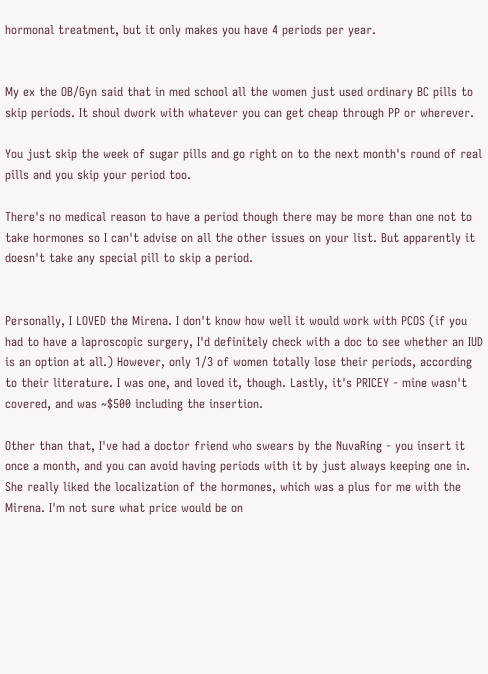hormonal treatment, but it only makes you have 4 periods per year.


My ex the OB/Gyn said that in med school all the women just used ordinary BC pills to skip periods. It shoul dwork with whatever you can get cheap through PP or wherever.

You just skip the week of sugar pills and go right on to the next month's round of real pills and you skip your period too.

There's no medical reason to have a period though there may be more than one not to take hormones so I can't advise on all the other issues on your list. But apparently it doesn't take any special pill to skip a period.


Personally, I LOVED the Mirena. I don't know how well it would work with PCOS (if you had to have a laproscopic surgery, I'd definitely check with a doc to see whether an IUD is an option at all.) However, only 1/3 of women totally lose their periods, according to their literature. I was one, and loved it, though. Lastly, it's PRICEY - mine wasn't covered, and was ~$500 including the insertion.

Other than that, I've had a doctor friend who swears by the NuvaRing - you insert it once a month, and you can avoid having periods with it by just always keeping one in. She really liked the localization of the hormones, which was a plus for me with the Mirena. I'm not sure what price would be on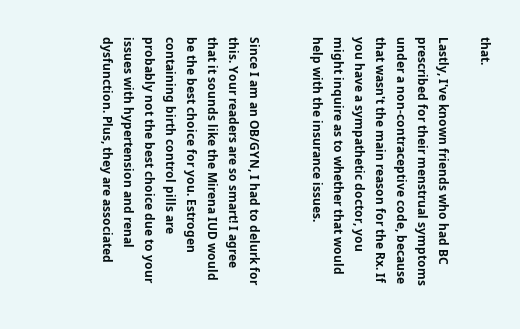that.

Lastly, I've known friends who had BC prescribed for their menstrual symptoms under a non-contraceptive code, because that wasn't the main reason for the Rx. If you have a sympathetic doctor, you might inquire as to whether that would help with the insurance issues.


Since I am an OB/GYN, I had to delurk for this. Your readers are so smart! I agree that it sounds like the Mirena IUD would be the best choice for you. Estrogen containing birth control pills are probably not the best choice due to your issues with hypertension and renal dysfunction. Plus, they are associated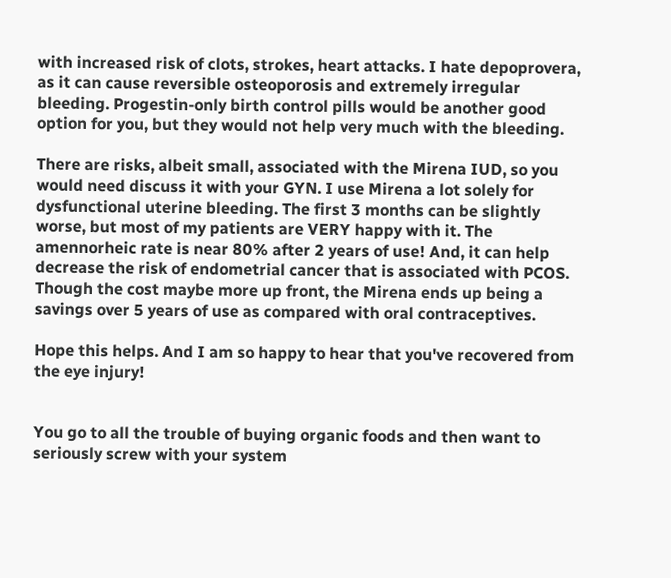with increased risk of clots, strokes, heart attacks. I hate depoprovera, as it can cause reversible osteoporosis and extremely irregular bleeding. Progestin-only birth control pills would be another good option for you, but they would not help very much with the bleeding.

There are risks, albeit small, associated with the Mirena IUD, so you would need discuss it with your GYN. I use Mirena a lot solely for dysfunctional uterine bleeding. The first 3 months can be slightly worse, but most of my patients are VERY happy with it. The amennorheic rate is near 80% after 2 years of use! And, it can help decrease the risk of endometrial cancer that is associated with PCOS. Though the cost maybe more up front, the Mirena ends up being a savings over 5 years of use as compared with oral contraceptives.

Hope this helps. And I am so happy to hear that you've recovered from the eye injury!


You go to all the trouble of buying organic foods and then want to seriously screw with your system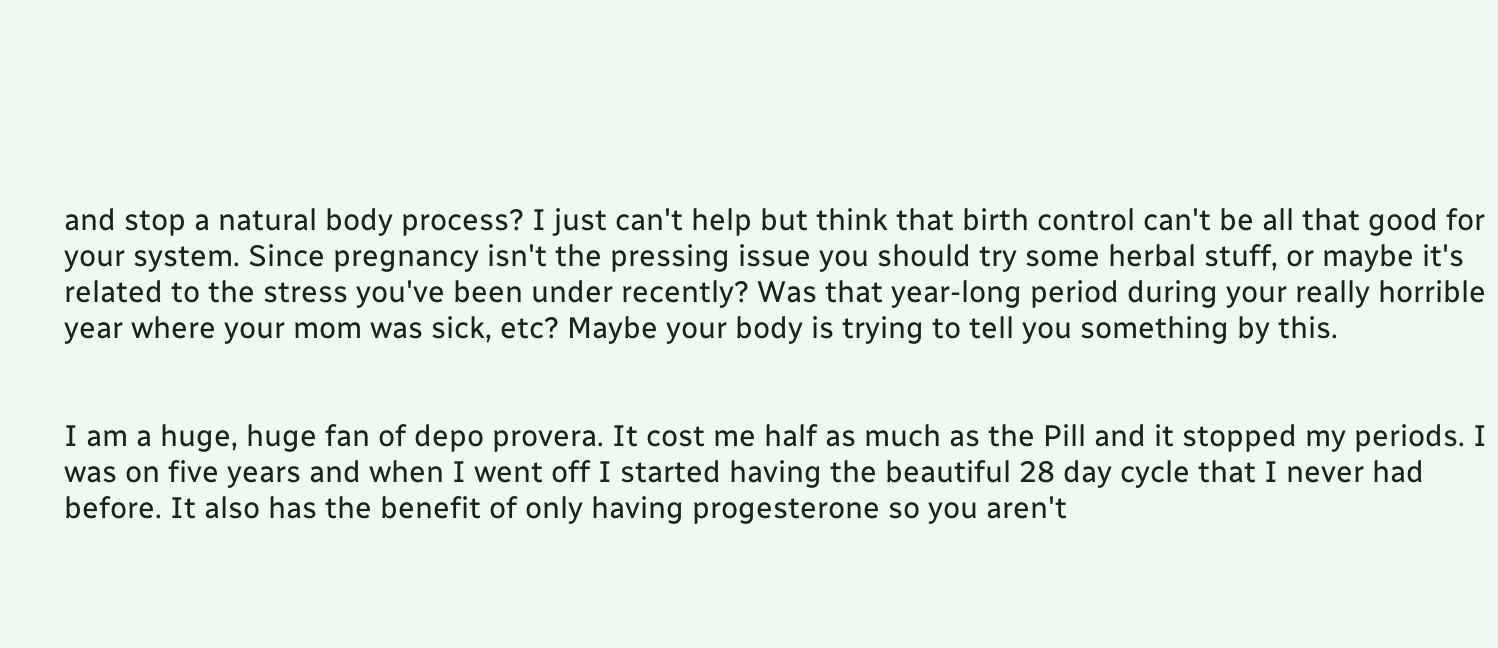and stop a natural body process? I just can't help but think that birth control can't be all that good for your system. Since pregnancy isn't the pressing issue you should try some herbal stuff, or maybe it's related to the stress you've been under recently? Was that year-long period during your really horrible year where your mom was sick, etc? Maybe your body is trying to tell you something by this.


I am a huge, huge fan of depo provera. It cost me half as much as the Pill and it stopped my periods. I was on five years and when I went off I started having the beautiful 28 day cycle that I never had before. It also has the benefit of only having progesterone so you aren't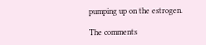pumping up on the estrogen.

The comments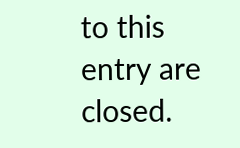to this entry are closed.